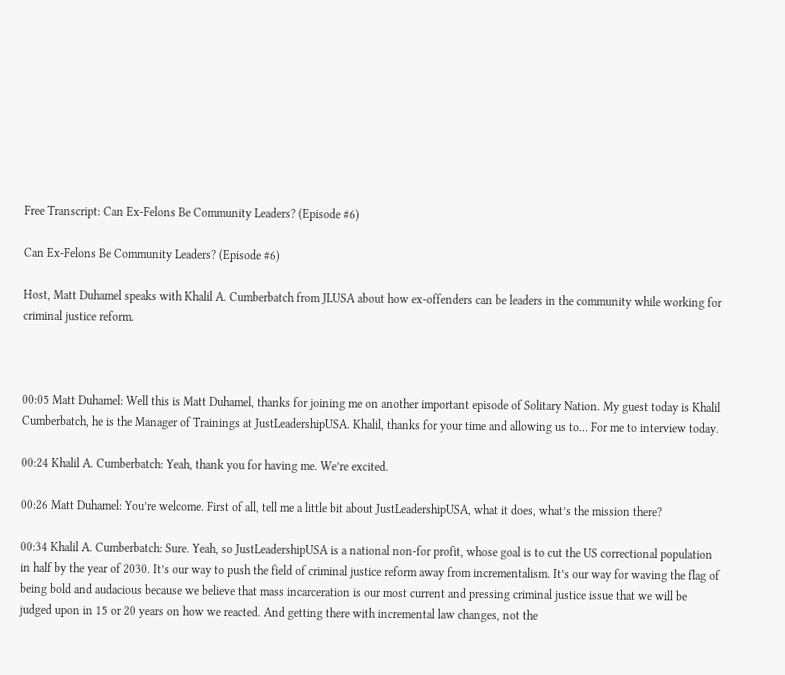Free Transcript: Can Ex-Felons Be Community Leaders? (Episode #6)

Can Ex-Felons Be Community Leaders? (Episode #6)

Host, Matt Duhamel speaks with Khalil A. Cumberbatch from JLUSA about how ex-offenders can be leaders in the community while working for criminal justice reform.



00:05 Matt Duhamel: Well this is Matt Duhamel, thanks for joining me on another important episode of Solitary Nation. My guest today is Khalil Cumberbatch, he is the Manager of Trainings at JustLeadershipUSA. Khalil, thanks for your time and allowing us to… For me to interview today.

00:24 Khalil A. Cumberbatch: Yeah, thank you for having me. We’re excited.

00:26 Matt Duhamel: You’re welcome. First of all, tell me a little bit about JustLeadershipUSA, what it does, what’s the mission there?

00:34 Khalil A. Cumberbatch: Sure. Yeah, so JustLeadershipUSA is a national non-for profit, whose goal is to cut the US correctional population in half by the year of 2030. It’s our way to push the field of criminal justice reform away from incrementalism. It’s our way for waving the flag of being bold and audacious because we believe that mass incarceration is our most current and pressing criminal justice issue that we will be judged upon in 15 or 20 years on how we reacted. And getting there with incremental law changes, not the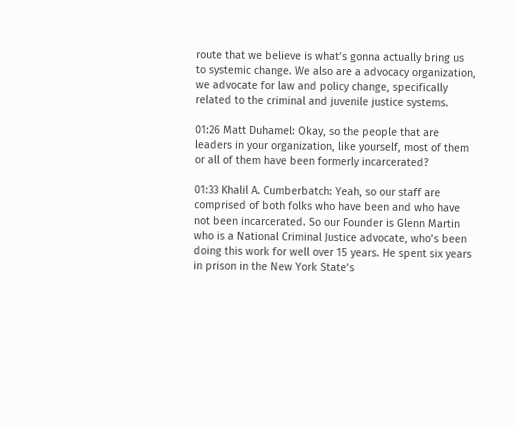route that we believe is what’s gonna actually bring us to systemic change. We also are a advocacy organization, we advocate for law and policy change, specifically related to the criminal and juvenile justice systems.

01:26 Matt Duhamel: Okay, so the people that are leaders in your organization, like yourself, most of them or all of them have been formerly incarcerated?

01:33 Khalil A. Cumberbatch: Yeah, so our staff are comprised of both folks who have been and who have not been incarcerated. So our Founder is Glenn Martin who is a National Criminal Justice advocate, who’s been doing this work for well over 15 years. He spent six years in prison in the New York State’s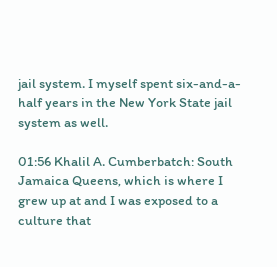jail system. I myself spent six-and-a-half years in the New York State jail system as well.

01:56 Khalil A. Cumberbatch: South Jamaica Queens, which is where I grew up at and I was exposed to a culture that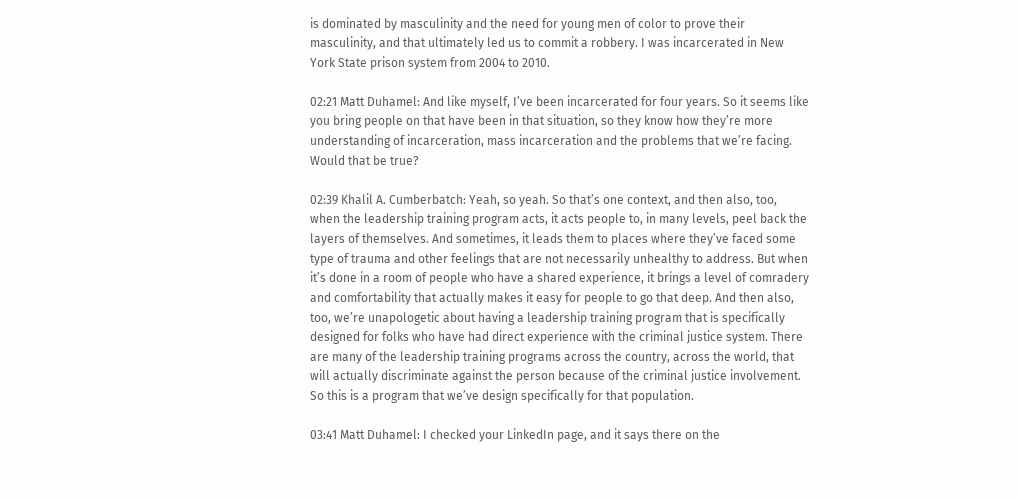is dominated by masculinity and the need for young men of color to prove their masculinity, and that ultimately led us to commit a robbery. I was incarcerated in New York State prison system from 2004 to 2010.

02:21 Matt Duhamel: And like myself, I’ve been incarcerated for four years. So it seems like you bring people on that have been in that situation, so they know how they’re more understanding of incarceration, mass incarceration and the problems that we’re facing. Would that be true?

02:39 Khalil A. Cumberbatch: Yeah, so yeah. So that’s one context, and then also, too, when the leadership training program acts, it acts people to, in many levels, peel back the layers of themselves. And sometimes, it leads them to places where they’ve faced some type of trauma and other feelings that are not necessarily unhealthy to address. But when it’s done in a room of people who have a shared experience, it brings a level of comradery and comfortability that actually makes it easy for people to go that deep. And then also, too, we’re unapologetic about having a leadership training program that is specifically designed for folks who have had direct experience with the criminal justice system. There are many of the leadership training programs across the country, across the world, that will actually discriminate against the person because of the criminal justice involvement. So this is a program that we’ve design specifically for that population.

03:41 Matt Duhamel: I checked your LinkedIn page, and it says there on the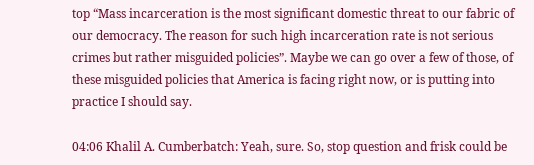top “Mass incarceration is the most significant domestic threat to our fabric of our democracy. The reason for such high incarceration rate is not serious crimes but rather misguided policies”. Maybe we can go over a few of those, of these misguided policies that America is facing right now, or is putting into practice I should say.

04:06 Khalil A. Cumberbatch: Yeah, sure. So, stop question and frisk could be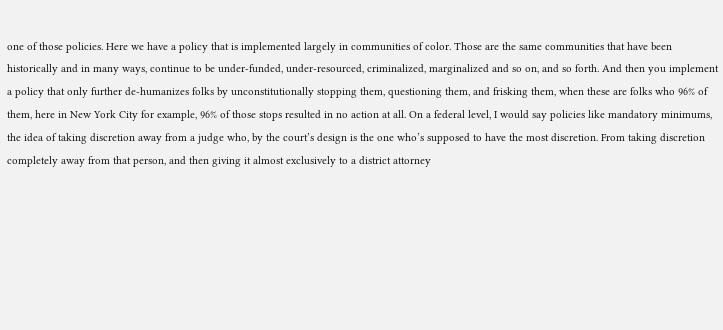one of those policies. Here we have a policy that is implemented largely in communities of color. Those are the same communities that have been historically and in many ways, continue to be under-funded, under-resourced, criminalized, marginalized and so on, and so forth. And then you implement a policy that only further de-humanizes folks by unconstitutionally stopping them, questioning them, and frisking them, when these are folks who 96% of them, here in New York City for example, 96% of those stops resulted in no action at all. On a federal level, I would say policies like mandatory minimums, the idea of taking discretion away from a judge who, by the court’s design is the one who’s supposed to have the most discretion. From taking discretion completely away from that person, and then giving it almost exclusively to a district attorney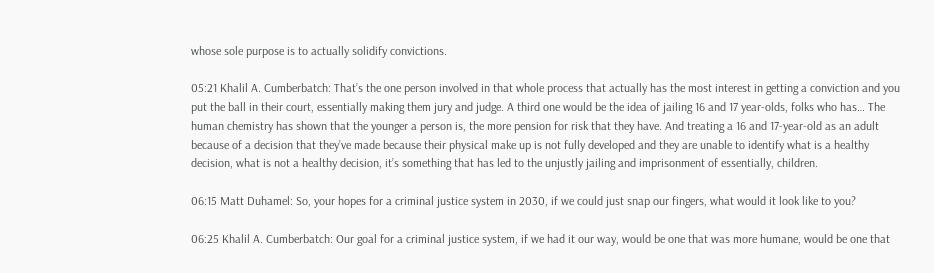whose sole purpose is to actually solidify convictions.

05:21 Khalil A. Cumberbatch: That’s the one person involved in that whole process that actually has the most interest in getting a conviction and you put the ball in their court, essentially making them jury and judge. A third one would be the idea of jailing 16 and 17 year-olds, folks who has… The human chemistry has shown that the younger a person is, the more pension for risk that they have. And treating a 16 and 17-year-old as an adult because of a decision that they’ve made because their physical make up is not fully developed and they are unable to identify what is a healthy decision, what is not a healthy decision, it’s something that has led to the unjustly jailing and imprisonment of essentially, children.

06:15 Matt Duhamel: So, your hopes for a criminal justice system in 2030, if we could just snap our fingers, what would it look like to you?

06:25 Khalil A. Cumberbatch: Our goal for a criminal justice system, if we had it our way, would be one that was more humane, would be one that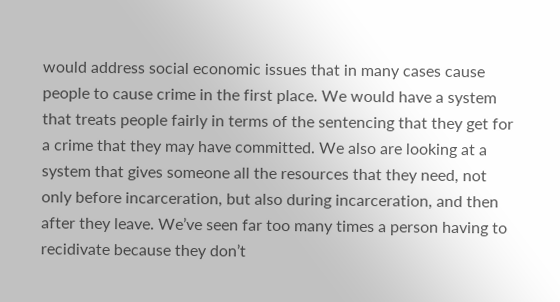would address social economic issues that in many cases cause people to cause crime in the first place. We would have a system that treats people fairly in terms of the sentencing that they get for a crime that they may have committed. We also are looking at a system that gives someone all the resources that they need, not only before incarceration, but also during incarceration, and then after they leave. We’ve seen far too many times a person having to recidivate because they don’t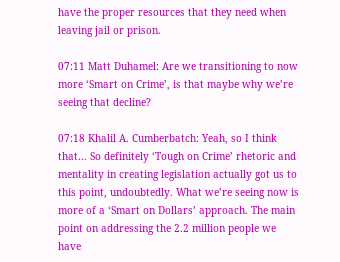have the proper resources that they need when leaving jail or prison.

07:11 Matt Duhamel: Are we transitioning to now more ‘Smart on Crime’, is that maybe why we’re seeing that decline?

07:18 Khalil A. Cumberbatch: Yeah, so I think that… So definitely ‘Tough on Crime’ rhetoric and mentality in creating legislation actually got us to this point, undoubtedly. What we’re seeing now is more of a ‘Smart on Dollars’ approach. The main point on addressing the 2.2 million people we have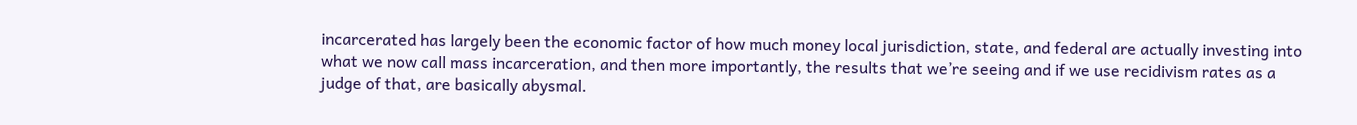incarcerated has largely been the economic factor of how much money local jurisdiction, state, and federal are actually investing into what we now call mass incarceration, and then more importantly, the results that we’re seeing and if we use recidivism rates as a judge of that, are basically abysmal.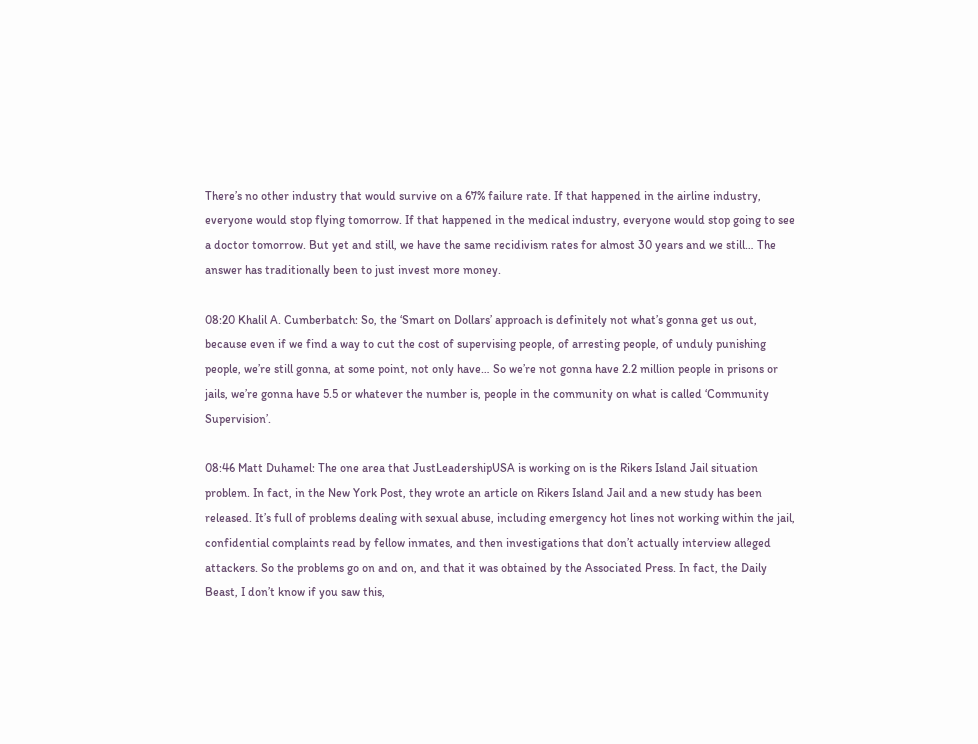There’s no other industry that would survive on a 67% failure rate. If that happened in the airline industry, everyone would stop flying tomorrow. If that happened in the medical industry, everyone would stop going to see a doctor tomorrow. But yet and still, we have the same recidivism rates for almost 30 years and we still… The answer has traditionally been to just invest more money.

08:20 Khalil A. Cumberbatch: So, the ‘Smart on Dollars’ approach is definitely not what’s gonna get us out, because even if we find a way to cut the cost of supervising people, of arresting people, of unduly punishing people, we’re still gonna, at some point, not only have… So we’re not gonna have 2.2 million people in prisons or jails, we’re gonna have 5.5 or whatever the number is, people in the community on what is called ‘Community Supervision’.

08:46 Matt Duhamel: The one area that JustLeadershipUSA is working on is the Rikers Island Jail situation problem. In fact, in the New York Post, they wrote an article on Rikers Island Jail and a new study has been released. It’s full of problems dealing with sexual abuse, including emergency hot lines not working within the jail, confidential complaints read by fellow inmates, and then investigations that don’t actually interview alleged attackers. So the problems go on and on, and that it was obtained by the Associated Press. In fact, the Daily Beast, I don’t know if you saw this,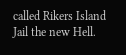called Rikers Island Jail the new Hell.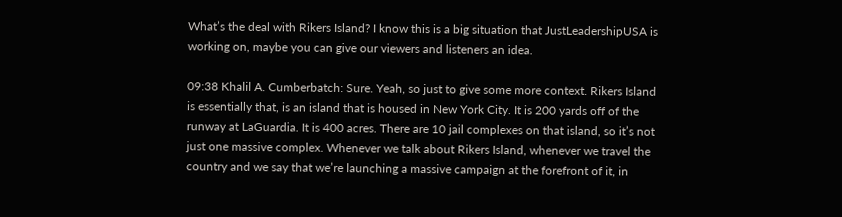What’s the deal with Rikers Island? I know this is a big situation that JustLeadershipUSA is working on, maybe you can give our viewers and listeners an idea.

09:38 Khalil A. Cumberbatch: Sure. Yeah, so just to give some more context. Rikers Island is essentially that, is an island that is housed in New York City. It is 200 yards off of the runway at LaGuardia. It is 400 acres. There are 10 jail complexes on that island, so it’s not just one massive complex. Whenever we talk about Rikers Island, whenever we travel the country and we say that we’re launching a massive campaign at the forefront of it, in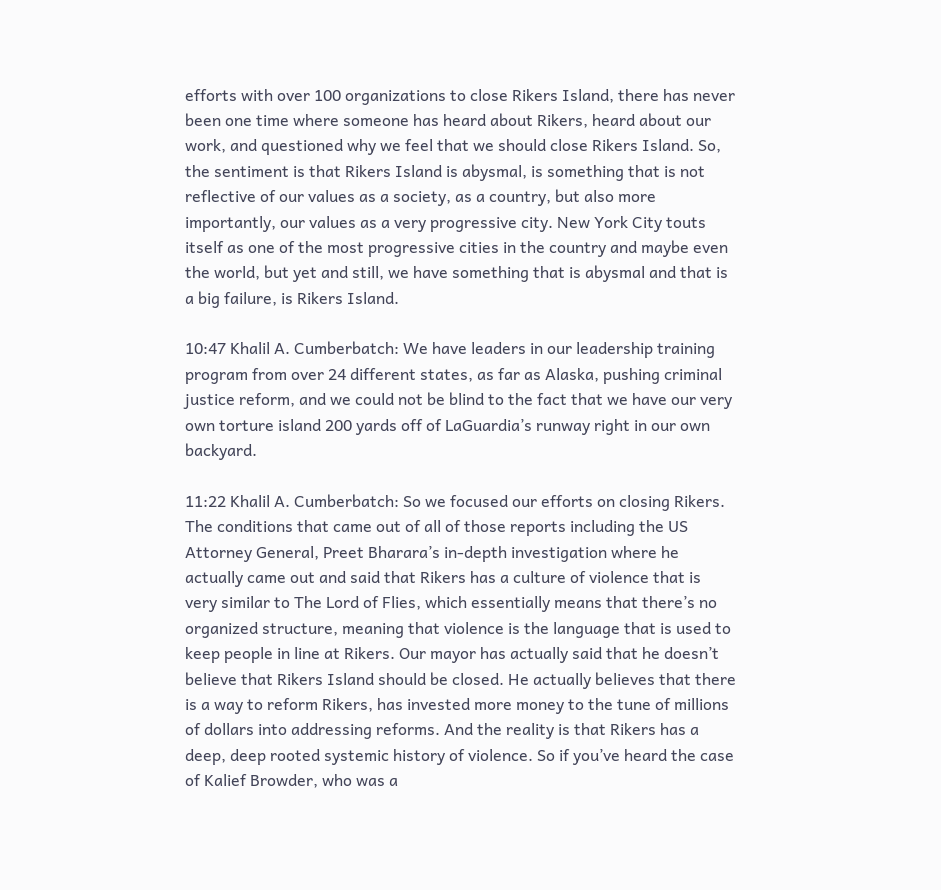efforts with over 100 organizations to close Rikers Island, there has never been one time where someone has heard about Rikers, heard about our work, and questioned why we feel that we should close Rikers Island. So, the sentiment is that Rikers Island is abysmal, is something that is not reflective of our values as a society, as a country, but also more importantly, our values as a very progressive city. New York City touts itself as one of the most progressive cities in the country and maybe even the world, but yet and still, we have something that is abysmal and that is a big failure, is Rikers Island.

10:47 Khalil A. Cumberbatch: We have leaders in our leadership training program from over 24 different states, as far as Alaska, pushing criminal justice reform, and we could not be blind to the fact that we have our very own torture island 200 yards off of LaGuardia’s runway right in our own backyard.

11:22 Khalil A. Cumberbatch: So we focused our efforts on closing Rikers. The conditions that came out of all of those reports including the US Attorney General, Preet Bharara’s in-depth investigation where he actually came out and said that Rikers has a culture of violence that is very similar to The Lord of Flies, which essentially means that there’s no organized structure, meaning that violence is the language that is used to keep people in line at Rikers. Our mayor has actually said that he doesn’t believe that Rikers Island should be closed. He actually believes that there is a way to reform Rikers, has invested more money to the tune of millions of dollars into addressing reforms. And the reality is that Rikers has a deep, deep rooted systemic history of violence. So if you’ve heard the case of Kalief Browder, who was a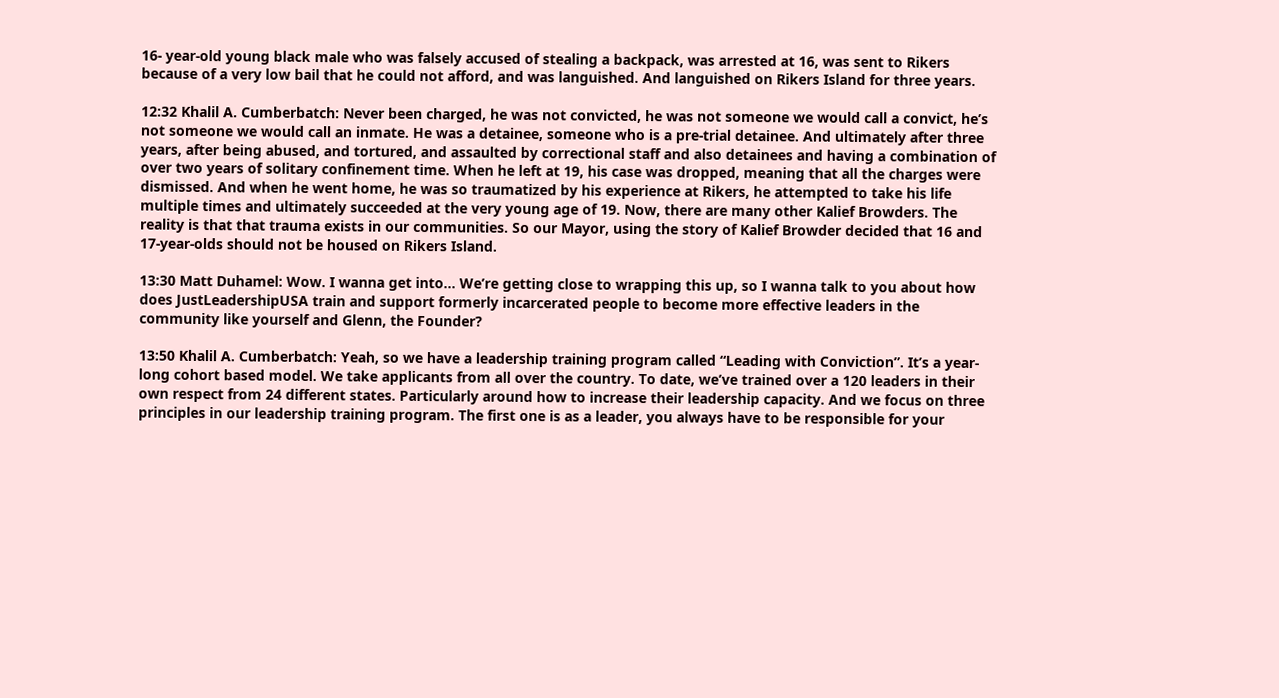16- year-old young black male who was falsely accused of stealing a backpack, was arrested at 16, was sent to Rikers because of a very low bail that he could not afford, and was languished. And languished on Rikers Island for three years.

12:32 Khalil A. Cumberbatch: Never been charged, he was not convicted, he was not someone we would call a convict, he’s not someone we would call an inmate. He was a detainee, someone who is a pre-trial detainee. And ultimately after three years, after being abused, and tortured, and assaulted by correctional staff and also detainees and having a combination of over two years of solitary confinement time. When he left at 19, his case was dropped, meaning that all the charges were dismissed. And when he went home, he was so traumatized by his experience at Rikers, he attempted to take his life multiple times and ultimately succeeded at the very young age of 19. Now, there are many other Kalief Browders. The reality is that that trauma exists in our communities. So our Mayor, using the story of Kalief Browder decided that 16 and 17-year-olds should not be housed on Rikers Island.

13:30 Matt Duhamel: Wow. I wanna get into… We’re getting close to wrapping this up, so I wanna talk to you about how does JustLeadershipUSA train and support formerly incarcerated people to become more effective leaders in the community like yourself and Glenn, the Founder?

13:50 Khalil A. Cumberbatch: Yeah, so we have a leadership training program called “Leading with Conviction”. It’s a year-long cohort based model. We take applicants from all over the country. To date, we’ve trained over a 120 leaders in their own respect from 24 different states. Particularly around how to increase their leadership capacity. And we focus on three principles in our leadership training program. The first one is as a leader, you always have to be responsible for your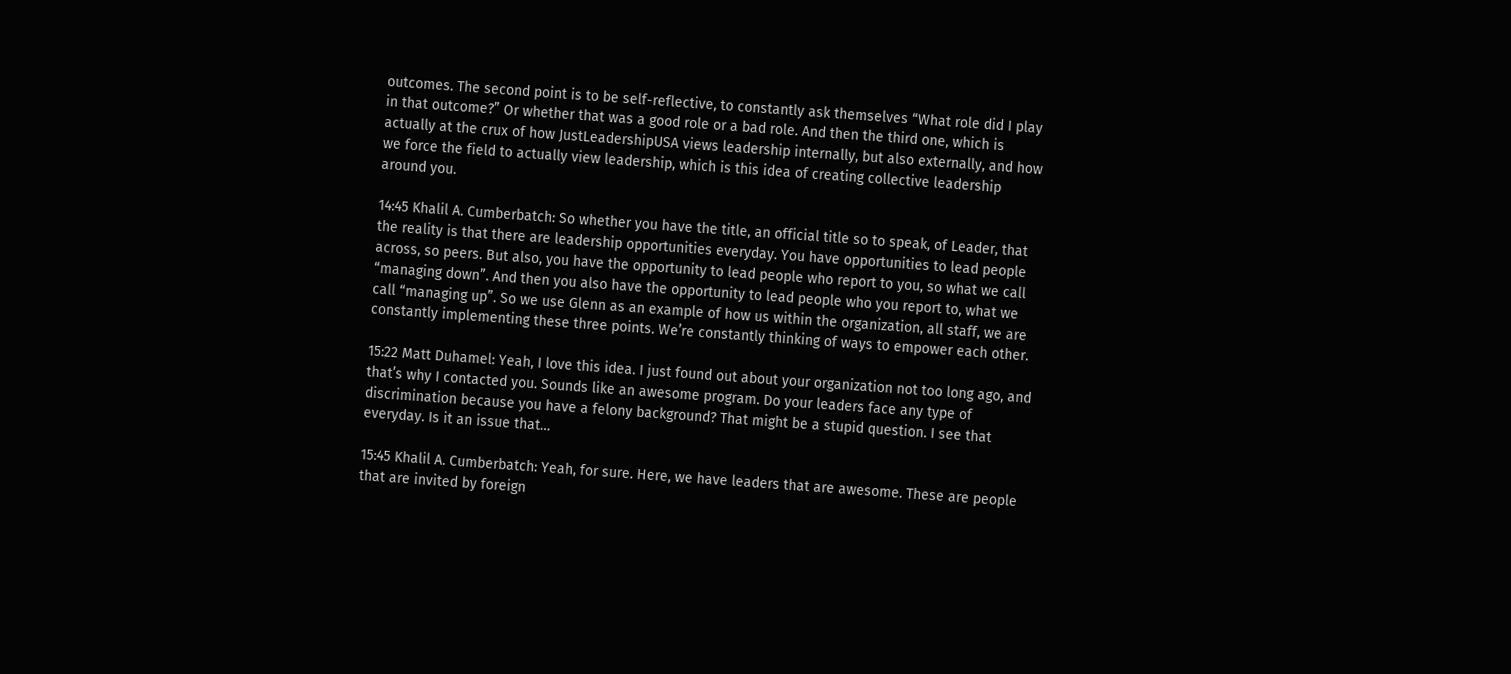outcomes. The second point is to be self-reflective, to constantly ask themselves “What role did I play in that outcome?” Or whether that was a good role or a bad role. And then the third one, which is actually at the crux of how JustLeadershipUSA views leadership internally, but also externally, and how we force the field to actually view leadership, which is this idea of creating collective leadership around you.

14:45 Khalil A. Cumberbatch: So whether you have the title, an official title so to speak, of Leader, that the reality is that there are leadership opportunities everyday. You have opportunities to lead people across, so peers. But also, you have the opportunity to lead people who report to you, so what we call “managing down”. And then you also have the opportunity to lead people who you report to, what we call “managing up”. So we use Glenn as an example of how us within the organization, all staff, we are constantly implementing these three points. We’re constantly thinking of ways to empower each other.

15:22 Matt Duhamel: Yeah, I love this idea. I just found out about your organization not too long ago, and that’s why I contacted you. Sounds like an awesome program. Do your leaders face any type of discrimination because you have a felony background? That might be a stupid question. I see that everyday. Is it an issue that…

15:45 Khalil A. Cumberbatch: Yeah, for sure. Here, we have leaders that are awesome. These are people that are invited by foreign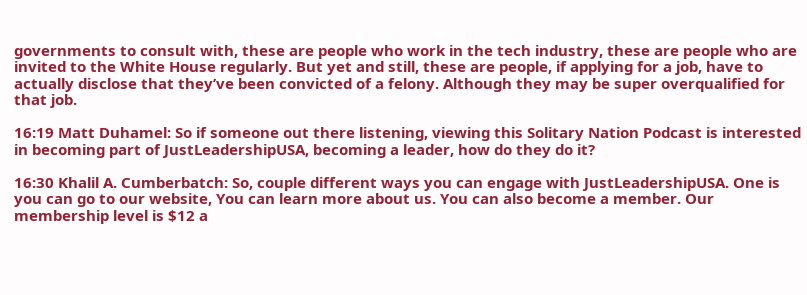governments to consult with, these are people who work in the tech industry, these are people who are invited to the White House regularly. But yet and still, these are people, if applying for a job, have to actually disclose that they’ve been convicted of a felony. Although they may be super overqualified for that job.

16:19 Matt Duhamel: So if someone out there listening, viewing this Solitary Nation Podcast is interested in becoming part of JustLeadershipUSA, becoming a leader, how do they do it?

16:30 Khalil A. Cumberbatch: So, couple different ways you can engage with JustLeadershipUSA. One is you can go to our website, You can learn more about us. You can also become a member. Our membership level is $12 a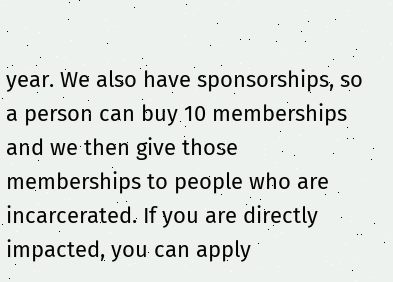year. We also have sponsorships, so a person can buy 10 memberships and we then give those memberships to people who are incarcerated. If you are directly impacted, you can apply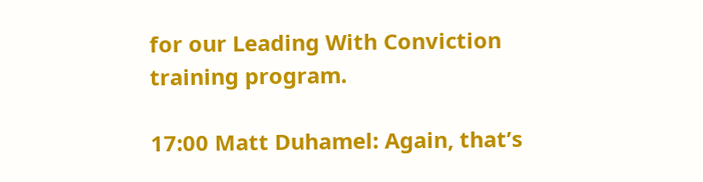for our Leading With Conviction training program.

17:00 Matt Duhamel: Again, that’s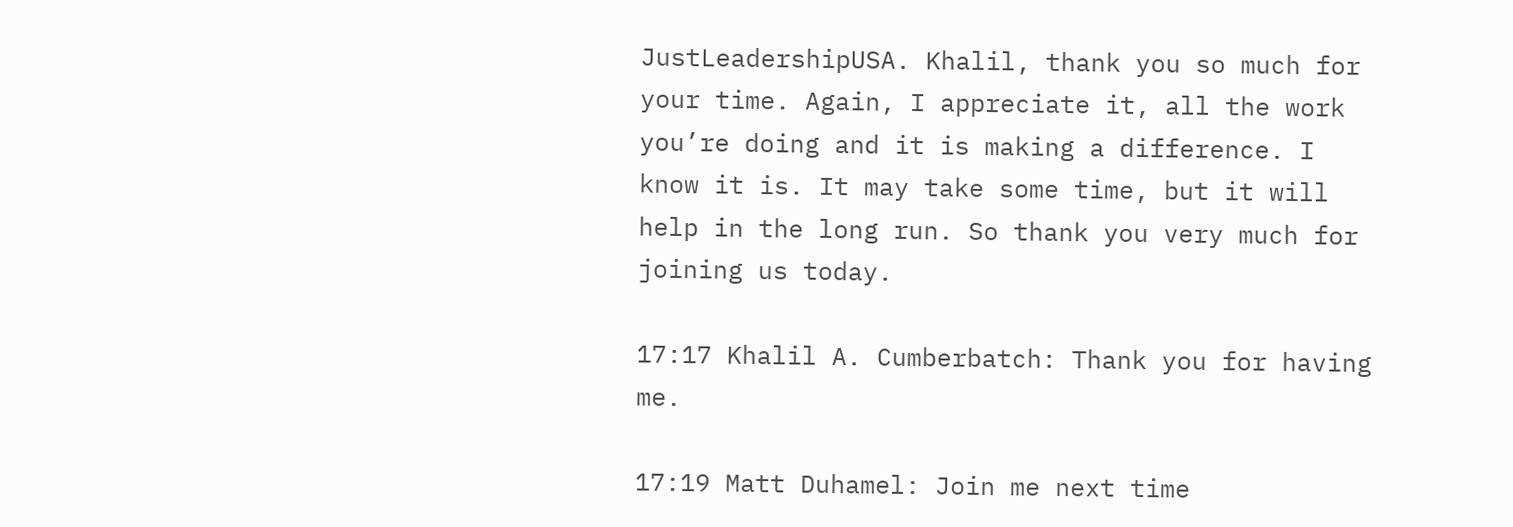JustLeadershipUSA. Khalil, thank you so much for your time. Again, I appreciate it, all the work you’re doing and it is making a difference. I know it is. It may take some time, but it will help in the long run. So thank you very much for joining us today.

17:17 Khalil A. Cumberbatch: Thank you for having me.

17:19 Matt Duhamel: Join me next time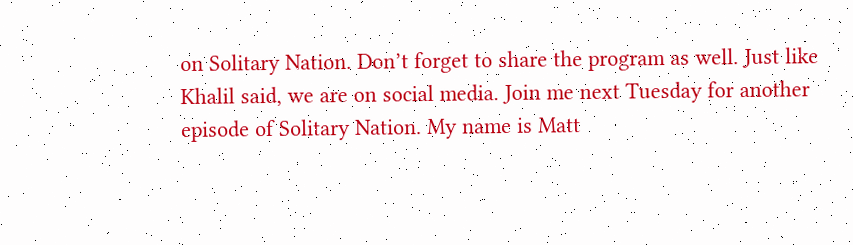on Solitary Nation. Don’t forget to share the program as well. Just like Khalil said, we are on social media. Join me next Tuesday for another episode of Solitary Nation. My name is Matt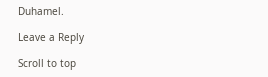Duhamel.

Leave a Reply

Scroll to top